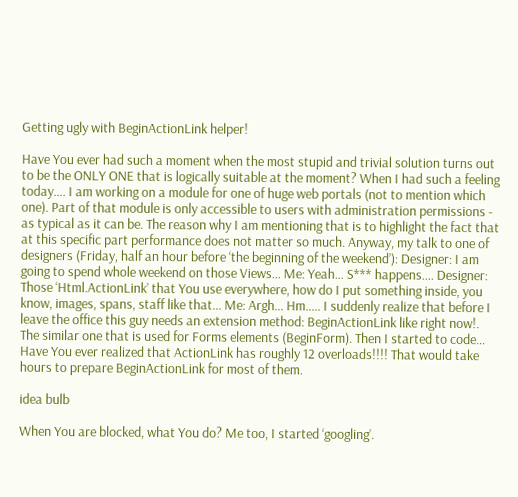Getting ugly with BeginActionLink helper!

Have You ever had such a moment when the most stupid and trivial solution turns out to be the ONLY ONE that is logically suitable at the moment? When I had such a feeling today…. I am working on a module for one of huge web portals (not to mention which one). Part of that module is only accessible to users with administration permissions - as typical as it can be. The reason why I am mentioning that is to highlight the fact that at this specific part performance does not matter so much. Anyway, my talk to one of designers (Friday, half an hour before ‘the beginning of the weekend’): Designer: I am going to spend whole weekend on those Views… Me: Yeah… S*** happens…. Designer: Those ‘Html.ActionLink’ that You use everywhere, how do I put something inside, you know, images, spans, staff like that… Me: Argh… Hm….. I suddenly realize that before I leave the office this guy needs an extension method: BeginActionLink like right now!. The similar one that is used for Forms elements (BeginForm). Then I started to code… Have You ever realized that ActionLink has roughly 12 overloads!!!! That would take hours to prepare BeginActionLink for most of them.

idea bulb

When You are blocked, what You do? Me too, I started ‘googling’.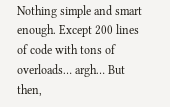Nothing simple and smart enough. Except 200 lines of code with tons of overloads… argh… But then,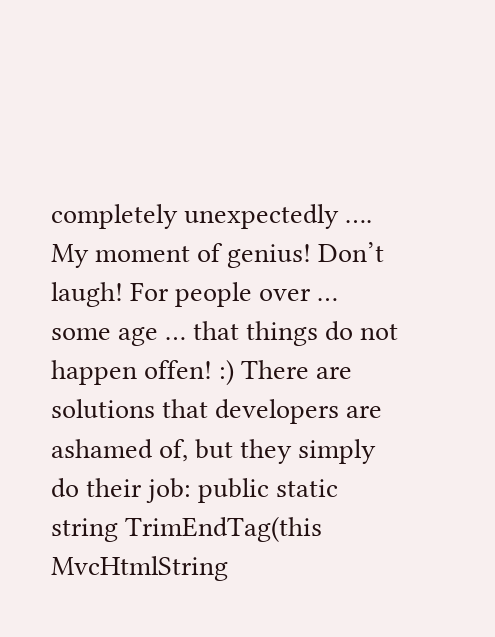completely unexpectedly …. My moment of genius! Don’t laugh! For people over … some age … that things do not happen offen! :) There are solutions that developers are ashamed of, but they simply do their job: public static string TrimEndTag(this MvcHtmlString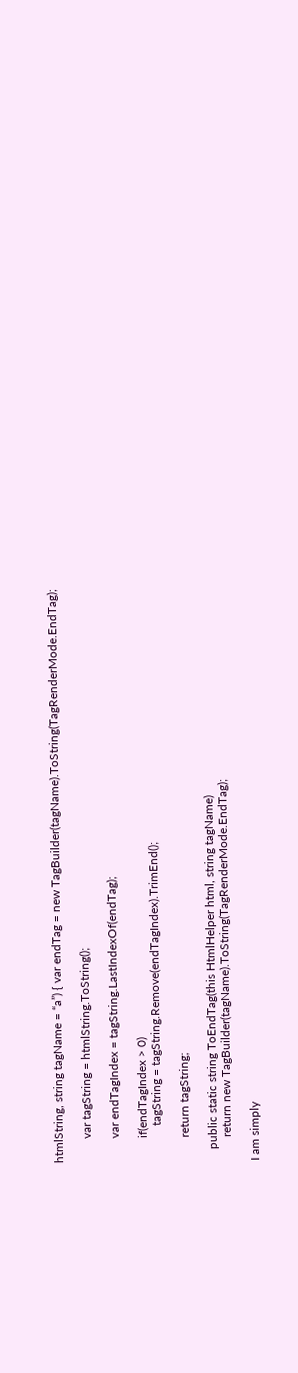htmlString, string tagName = “a”) { var endTag = new TagBuilder(tagName).ToString(TagRenderMode.EndTag);

        var tagString = htmlString.ToString();

        var endTagIndex = tagString.LastIndexOf(endTag);

        if(endTagIndex > 0)
            tagString = tagString.Remove(endTagIndex).TrimEnd();

        return tagString;

    public static string ToEndTag(this HtmlHelper html, string tagName)
        return new TagBuilder(tagName).ToString(TagRenderMode.EndTag);

I am simply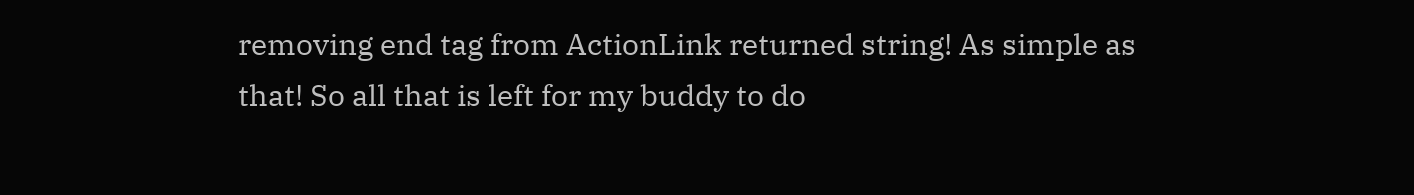removing end tag from ActionLink returned string! As simple as that! So all that is left for my buddy to do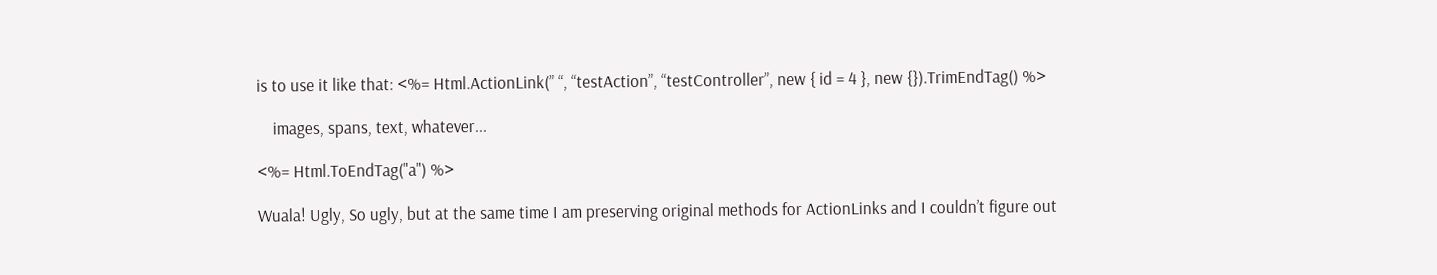is to use it like that: <%= Html.ActionLink(” “, “testAction”, “testController”, new { id = 4 }, new {}).TrimEndTag() %>

    images, spans, text, whatever...

<%= Html.ToEndTag("a") %>

Wuala! Ugly, So ugly, but at the same time I am preserving original methods for ActionLinks and I couldn’t figure out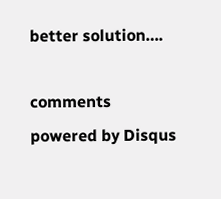better solution….

comments powered by Disqus